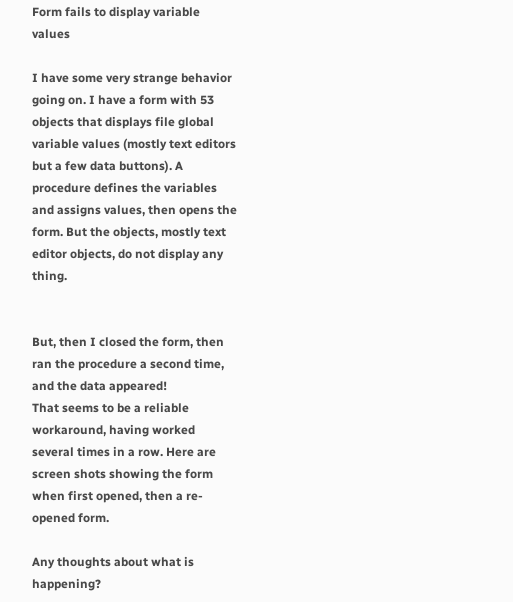Form fails to display variable values

I have some very strange behavior going on. I have a form with 53 objects that displays file global variable values (mostly text editors but a few data buttons). A procedure defines the variables and assigns values, then opens the form. But the objects, mostly text editor objects, do not display any thing.


But, then I closed the form, then ran the procedure a second time, and the data appeared!
That seems to be a reliable workaround, having worked several times in a row. Here are screen shots showing the form when first opened, then a re-opened form.

Any thoughts about what is happening?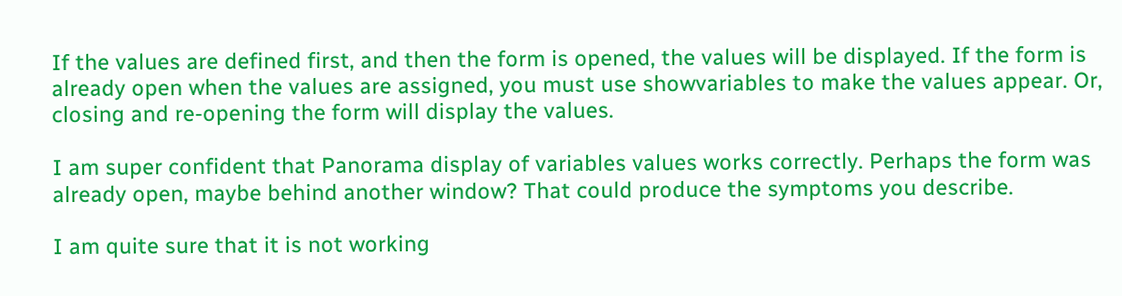If the values are defined first, and then the form is opened, the values will be displayed. If the form is already open when the values are assigned, you must use showvariables to make the values appear. Or, closing and re-opening the form will display the values.

I am super confident that Panorama display of variables values works correctly. Perhaps the form was already open, maybe behind another window? That could produce the symptoms you describe.

I am quite sure that it is not working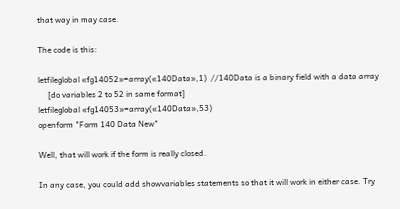that way in may case.

The code is this:

letfileglobal «fg14052»=array(«140Data»,1)  //140Data is a binary field with a data array
     [do variables 2 to 52 in same format]
letfileglobal «fg14053»=array(«140Data»,53)
openform "Form 140 Data New"

Well, that will work if the form is really closed.

In any case, you could add showvariables statements so that it will work in either case. Try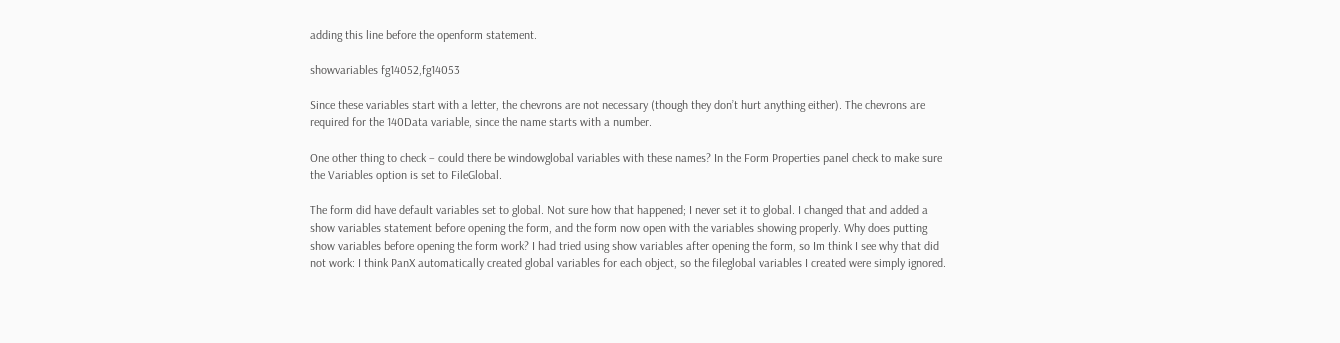adding this line before the openform statement.

showvariables fg14052,fg14053

Since these variables start with a letter, the chevrons are not necessary (though they don’t hurt anything either). The chevrons are required for the 140Data variable, since the name starts with a number.

One other thing to check – could there be windowglobal variables with these names? In the Form Properties panel check to make sure the Variables option is set to FileGlobal.

The form did have default variables set to global. Not sure how that happened; I never set it to global. I changed that and added a show variables statement before opening the form, and the form now open with the variables showing properly. Why does putting show variables before opening the form work? I had tried using show variables after opening the form, so Im think I see why that did not work: I think PanX automatically created global variables for each object, so the fileglobal variables I created were simply ignored.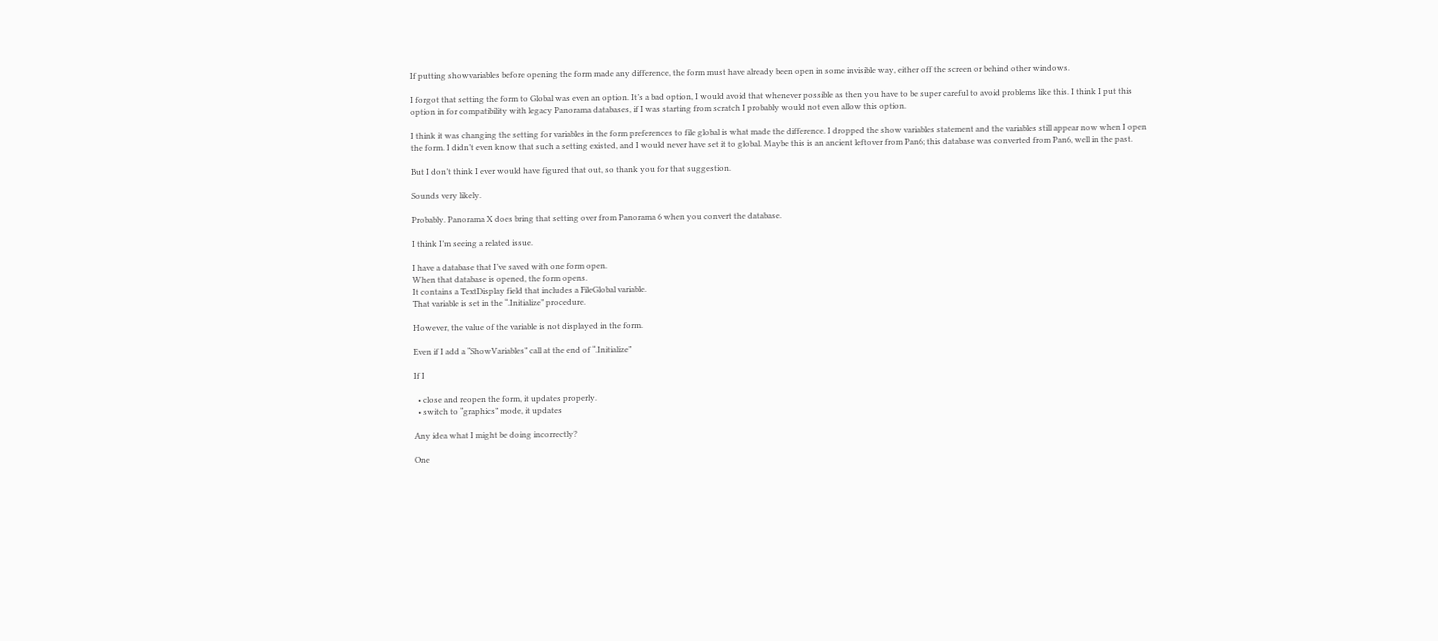If putting showvariables before opening the form made any difference, the form must have already been open in some invisible way, either off the screen or behind other windows.

I forgot that setting the form to Global was even an option. It’s a bad option, I would avoid that whenever possible as then you have to be super careful to avoid problems like this. I think I put this option in for compatibility with legacy Panorama databases, if I was starting from scratch I probably would not even allow this option.

I think it was changing the setting for variables in the form preferences to file global is what made the difference. I dropped the show variables statement and the variables still appear now when I open the form. I didn’t even know that such a setting existed, and I would never have set it to global. Maybe this is an ancient leftover from Pan6; this database was converted from Pan6, well in the past.

But I don’t think I ever would have figured that out, so thank you for that suggestion.

Sounds very likely.

Probably. Panorama X does bring that setting over from Panorama 6 when you convert the database.

I think I’m seeing a related issue.

I have a database that I’ve saved with one form open.
When that database is opened, the form opens.
It contains a TextDisplay field that includes a FileGlobal variable.
That variable is set in the “.Initialize” procedure.

However, the value of the variable is not displayed in the form.

Even if I add a “ShowVariables” call at the end of “.Initialize”

If I

  • close and reopen the form, it updates properly.
  • switch to “graphics” mode, it updates

Any idea what I might be doing incorrectly?

One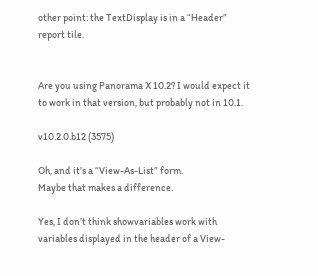other point: the TextDisplay is in a “Header” report tile.


Are you using Panorama X 10.2? I would expect it to work in that version, but probably not in 10.1.

v10.2.0.b12 (3575)

Oh, and it’s a “View-As-List” form.
Maybe that makes a difference.

Yes, I don’t think showvariables work with variables displayed in the header of a View-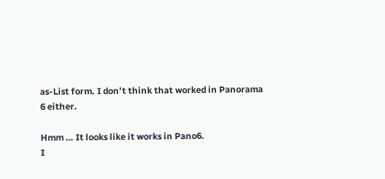as-List form. I don’t think that worked in Panorama 6 either.

Hmm … It looks like it works in Pano6.
I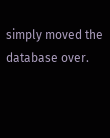simply moved the database over.